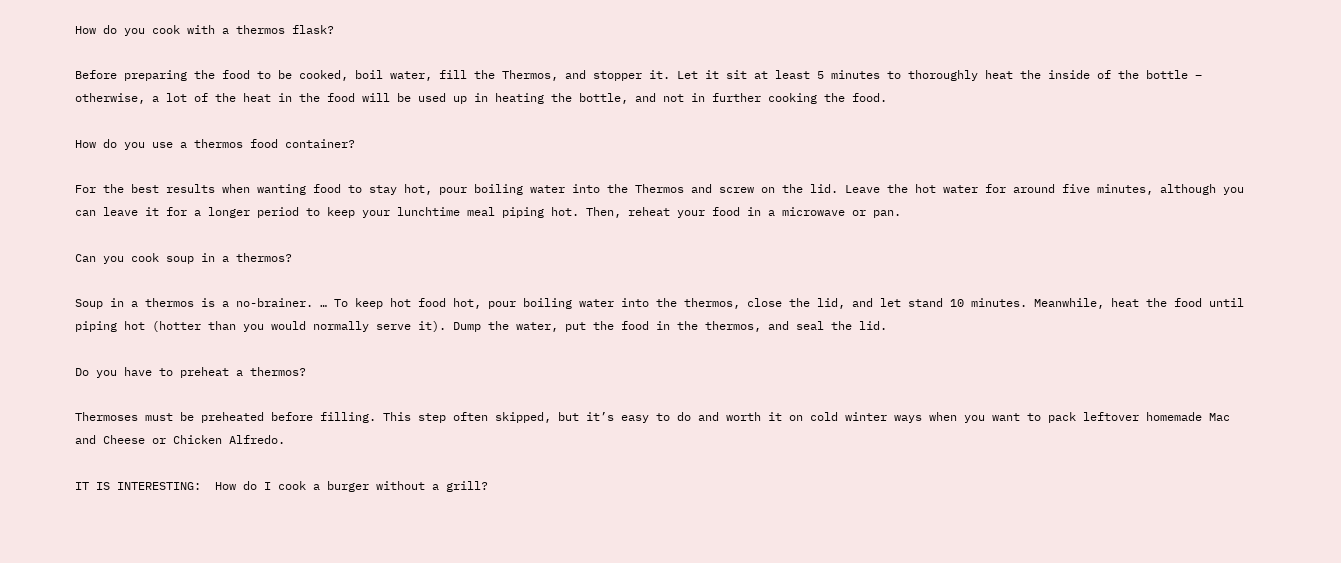How do you cook with a thermos flask?

Before preparing the food to be cooked, boil water, fill the Thermos, and stopper it. Let it sit at least 5 minutes to thoroughly heat the inside of the bottle – otherwise, a lot of the heat in the food will be used up in heating the bottle, and not in further cooking the food.

How do you use a thermos food container?

For the best results when wanting food to stay hot, pour boiling water into the Thermos and screw on the lid. Leave the hot water for around five minutes, although you can leave it for a longer period to keep your lunchtime meal piping hot. Then, reheat your food in a microwave or pan.

Can you cook soup in a thermos?

Soup in a thermos is a no-brainer. … To keep hot food hot, pour boiling water into the thermos, close the lid, and let stand 10 minutes. Meanwhile, heat the food until piping hot (hotter than you would normally serve it). Dump the water, put the food in the thermos, and seal the lid.

Do you have to preheat a thermos?

Thermoses must be preheated before filling. This step often skipped, but it’s easy to do and worth it on cold winter ways when you want to pack leftover homemade Mac and Cheese or Chicken Alfredo.

IT IS INTERESTING:  How do I cook a burger without a grill?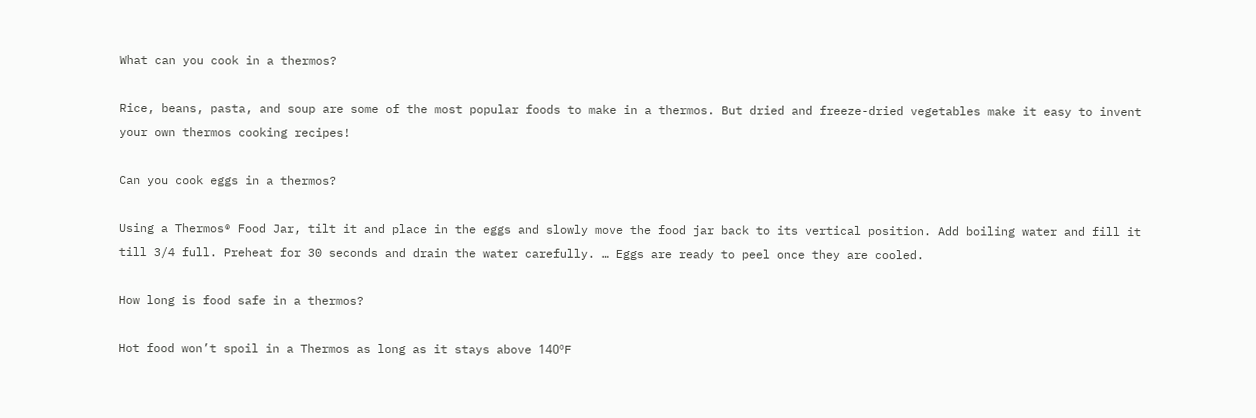What can you cook in a thermos?

Rice, beans, pasta, and soup are some of the most popular foods to make in a thermos. But dried and freeze-dried vegetables make it easy to invent your own thermos cooking recipes!

Can you cook eggs in a thermos?

Using a Thermos® Food Jar, tilt it and place in the eggs and slowly move the food jar back to its vertical position. Add boiling water and fill it till 3/4 full. Preheat for 30 seconds and drain the water carefully. … Eggs are ready to peel once they are cooled.

How long is food safe in a thermos?

Hot food won’t spoil in a Thermos as long as it stays above 140ºF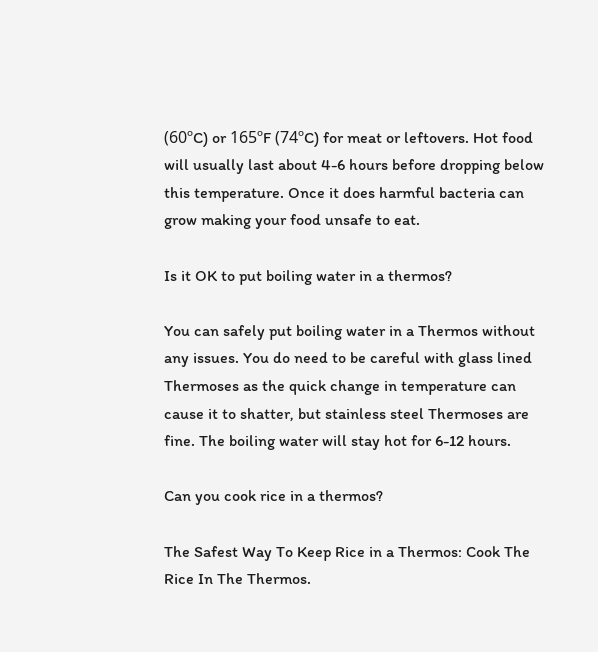(60ºC) or 165ºF (74ºC) for meat or leftovers. Hot food will usually last about 4-6 hours before dropping below this temperature. Once it does harmful bacteria can grow making your food unsafe to eat.

Is it OK to put boiling water in a thermos?

You can safely put boiling water in a Thermos without any issues. You do need to be careful with glass lined Thermoses as the quick change in temperature can cause it to shatter, but stainless steel Thermoses are fine. The boiling water will stay hot for 6-12 hours.

Can you cook rice in a thermos?

The Safest Way To Keep Rice in a Thermos: Cook The Rice In The Thermos.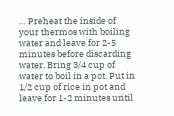… Preheat the inside of your thermos with boiling water and leave for 2-5 minutes before discarding water. Bring 3/4 cup of water to boil in a pot. Put in 1/2 cup of rice in pot and leave for 1-2 minutes until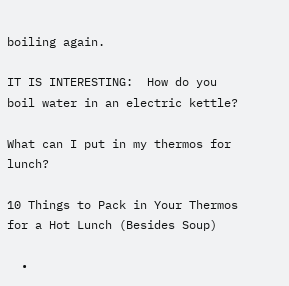boiling again.

IT IS INTERESTING:  How do you boil water in an electric kettle?

What can I put in my thermos for lunch?

10 Things to Pack in Your Thermos for a Hot Lunch (Besides Soup)

  •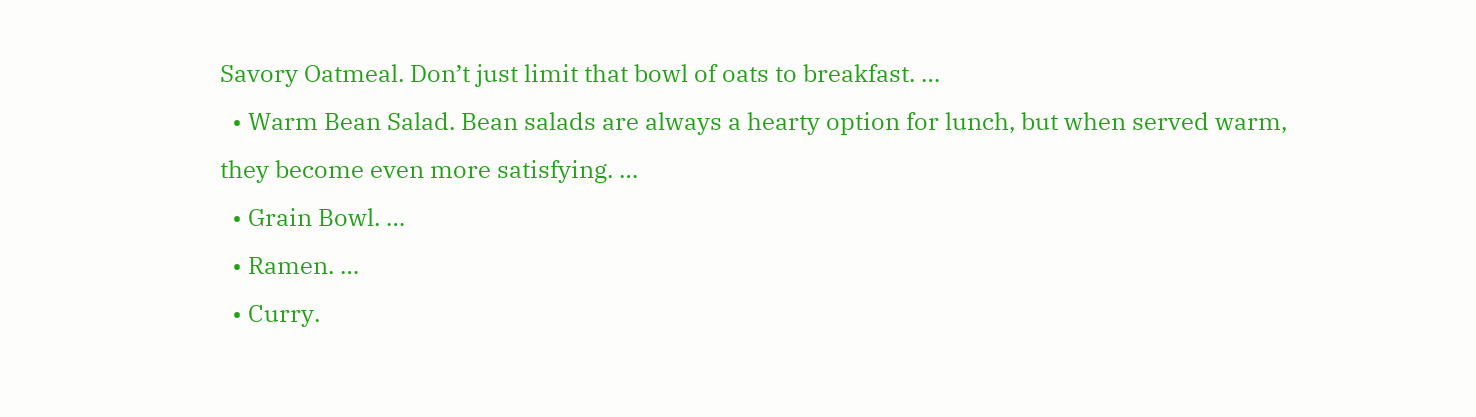Savory Oatmeal. Don’t just limit that bowl of oats to breakfast. …
  • Warm Bean Salad. Bean salads are always a hearty option for lunch, but when served warm, they become even more satisfying. …
  • Grain Bowl. …
  • Ramen. …
  • Curry.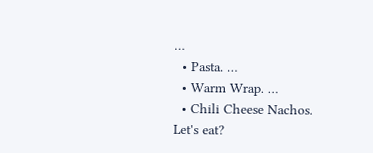…
  • Pasta. …
  • Warm Wrap. …
  • Chili Cheese Nachos.
Let's eat?